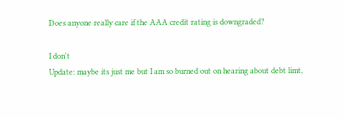Does anyone really care if the AAA credit rating is downgraded?

I don't
Update: maybe its just me but I am so burned out on hearing about debt limt,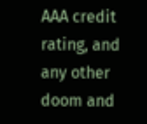AAA credit rating, and any other doom and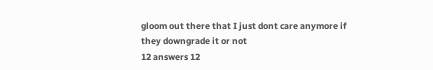gloom out there that I just dont care anymore if they downgrade it or not
12 answers 12